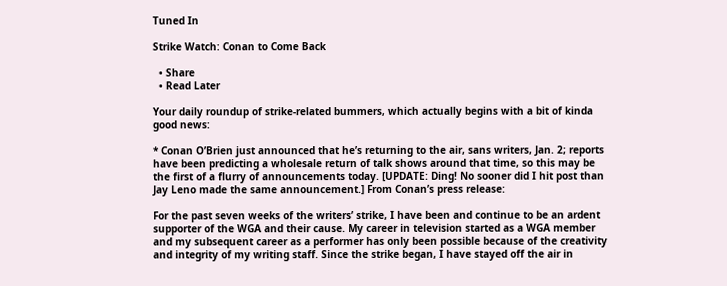Tuned In

Strike Watch: Conan to Come Back

  • Share
  • Read Later

Your daily roundup of strike-related bummers, which actually begins with a bit of kinda good news:

* Conan O’Brien just announced that he’s returning to the air, sans writers, Jan. 2; reports have been predicting a wholesale return of talk shows around that time, so this may be the first of a flurry of announcements today. [UPDATE: Ding! No sooner did I hit post than Jay Leno made the same announcement.] From Conan’s press release:

For the past seven weeks of the writers’ strike, I have been and continue to be an ardent supporter of the WGA and their cause. My career in television started as a WGA member and my subsequent career as a performer has only been possible because of the creativity and integrity of my writing staff. Since the strike began, I have stayed off the air in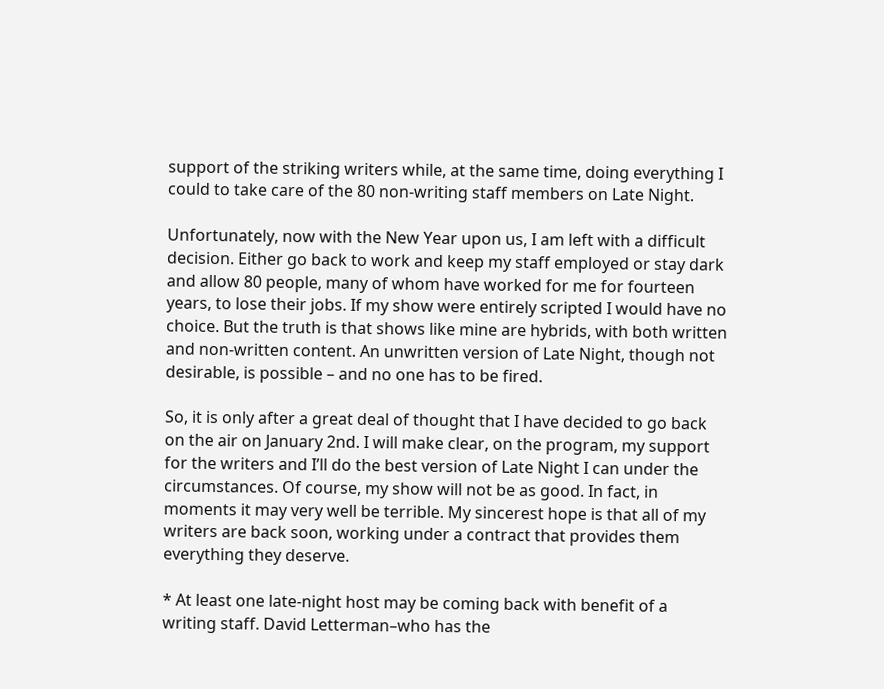support of the striking writers while, at the same time, doing everything I could to take care of the 80 non-writing staff members on Late Night.

Unfortunately, now with the New Year upon us, I am left with a difficult decision. Either go back to work and keep my staff employed or stay dark and allow 80 people, many of whom have worked for me for fourteen years, to lose their jobs. If my show were entirely scripted I would have no choice. But the truth is that shows like mine are hybrids, with both written and non-written content. An unwritten version of Late Night, though not desirable, is possible – and no one has to be fired.

So, it is only after a great deal of thought that I have decided to go back on the air on January 2nd. I will make clear, on the program, my support for the writers and I’ll do the best version of Late Night I can under the circumstances. Of course, my show will not be as good. In fact, in moments it may very well be terrible. My sincerest hope is that all of my writers are back soon, working under a contract that provides them everything they deserve.

* At least one late-night host may be coming back with benefit of a writing staff. David Letterman–who has the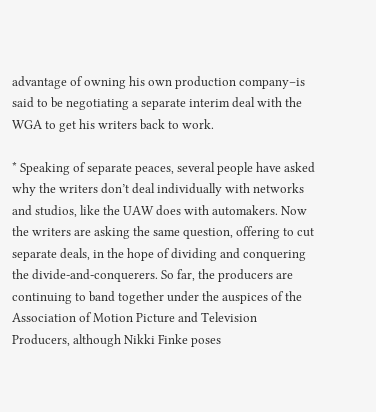advantage of owning his own production company–is said to be negotiating a separate interim deal with the WGA to get his writers back to work.

* Speaking of separate peaces, several people have asked why the writers don’t deal individually with networks and studios, like the UAW does with automakers. Now the writers are asking the same question, offering to cut separate deals, in the hope of dividing and conquering the divide-and-conquerers. So far, the producers are continuing to band together under the auspices of the Association of Motion Picture and Television Producers, although Nikki Finke poses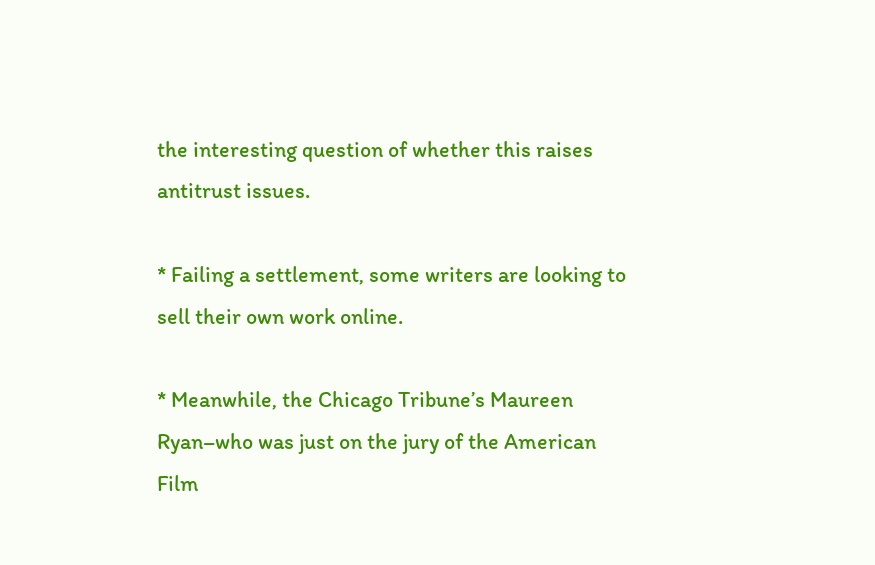the interesting question of whether this raises antitrust issues.

* Failing a settlement, some writers are looking to sell their own work online.

* Meanwhile, the Chicago Tribune’s Maureen Ryan–who was just on the jury of the American Film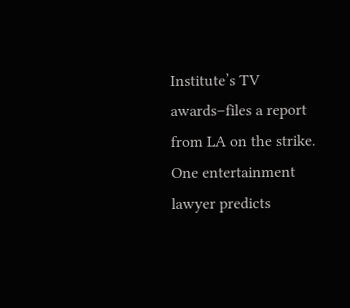Institute’s TV awards–files a report from LA on the strike. One entertainment lawyer predicts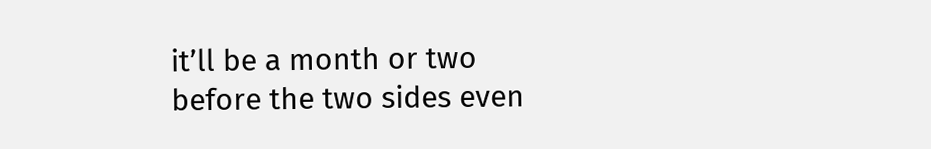it’ll be a month or two before the two sides even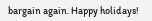bargain again. Happy holidays!